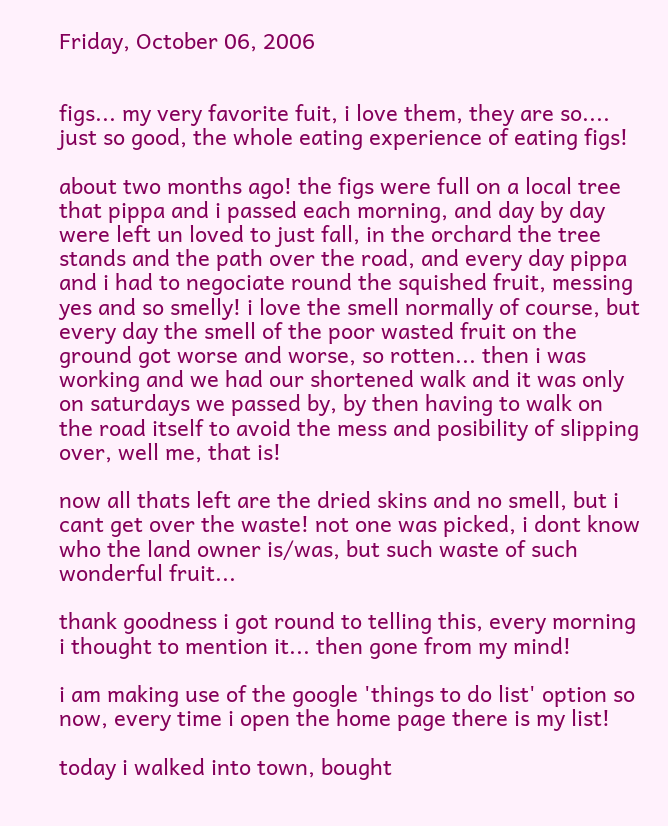Friday, October 06, 2006


figs... my very favorite fuit, i love them, they are so.... just so good, the whole eating experience of eating figs!

about two months ago! the figs were full on a local tree that pippa and i passed each morning, and day by day were left un loved to just fall, in the orchard the tree stands and the path over the road, and every day pippa and i had to negociate round the squished fruit, messing yes and so smelly! i love the smell normally of course, but every day the smell of the poor wasted fruit on the ground got worse and worse, so rotten... then i was working and we had our shortened walk and it was only on saturdays we passed by, by then having to walk on the road itself to avoid the mess and posibility of slipping over, well me, that is!

now all thats left are the dried skins and no smell, but i cant get over the waste! not one was picked, i dont know who the land owner is/was, but such waste of such wonderful fruit...

thank goodness i got round to telling this, every morning i thought to mention it... then gone from my mind!

i am making use of the google 'things to do list' option so now, every time i open the home page there is my list!

today i walked into town, bought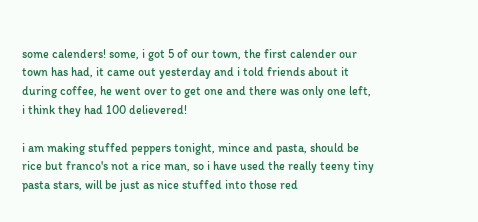some calenders! some, i got 5 of our town, the first calender our town has had, it came out yesterday and i told friends about it during coffee, he went over to get one and there was only one left, i think they had 100 delievered!

i am making stuffed peppers tonight, mince and pasta, should be rice but franco's not a rice man, so i have used the really teeny tiny pasta stars, will be just as nice stuffed into those red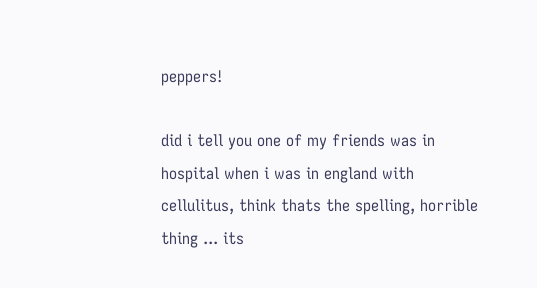peppers!

did i tell you one of my friends was in hospital when i was in england with cellulitus, think thats the spelling, horrible thing ... its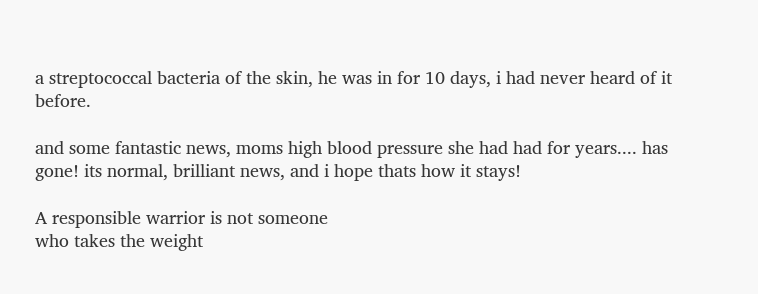a streptococcal bacteria of the skin, he was in for 10 days, i had never heard of it before.

and some fantastic news, moms high blood pressure she had had for years.... has gone! its normal, brilliant news, and i hope thats how it stays!

A responsible warrior is not someone
who takes the weight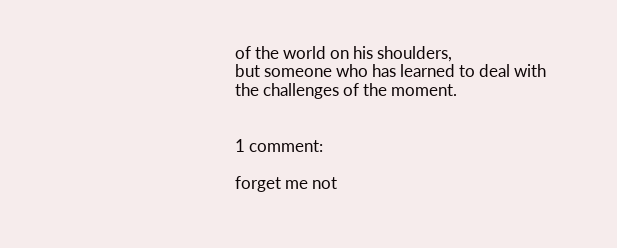of the world on his shoulders,
but someone who has learned to deal with
the challenges of the moment.


1 comment:

forget me not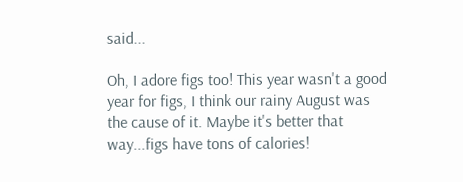said...

Oh, I adore figs too! This year wasn't a good year for figs, I think our rainy August was the cause of it. Maybe it's better that way...figs have tons of calories!